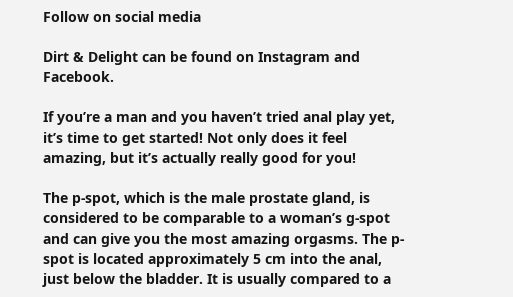Follow on social media

Dirt & Delight can be found on Instagram and Facebook.

If you’re a man and you haven’t tried anal play yet, it’s time to get started! Not only does it feel amazing, but it’s actually really good for you!

The p-spot, which is the male prostate gland, is considered to be comparable to a woman’s g-spot and can give you the most amazing orgasms. The p-spot is located approximately 5 cm into the anal, just below the bladder. It is usually compared to a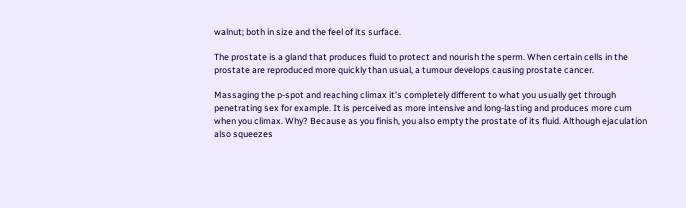walnut; both in size and the feel of its surface.

The prostate is a gland that produces fluid to protect and nourish the sperm. When certain cells in the prostate are reproduced more quickly than usual, a tumour develops causing prostate cancer.

Massaging the p-spot and reaching climax it’s completely different to what you usually get through penetrating sex for example. It is perceived as more intensive and long-lasting and produces more cum when you climax. Why? Because as you finish, you also empty the prostate of its fluid. Although ejaculation also squeezes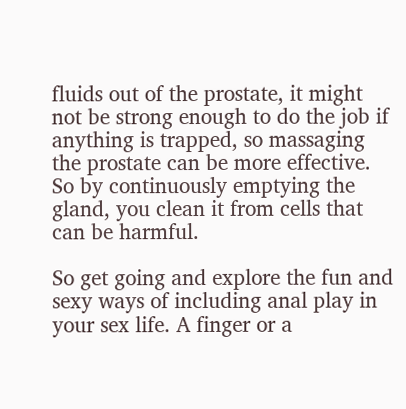fluids out of the prostate, it might not be strong enough to do the job if anything is trapped, so massaging the prostate can be more effective. So by continuously emptying the gland, you clean it from cells that can be harmful.

So get going and explore the fun and sexy ways of including anal play in your sex life. A finger or a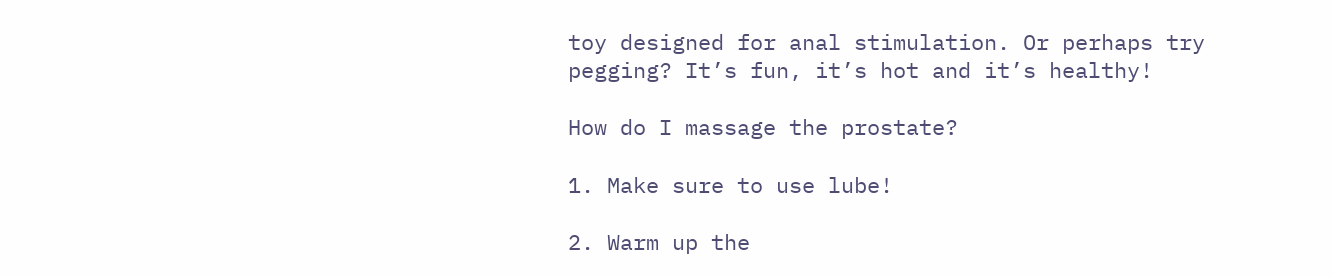toy designed for anal stimulation. Or perhaps try pegging? It’s fun, it’s hot and it’s healthy!

How do I massage the prostate?

1. Make sure to use lube!

2. Warm up the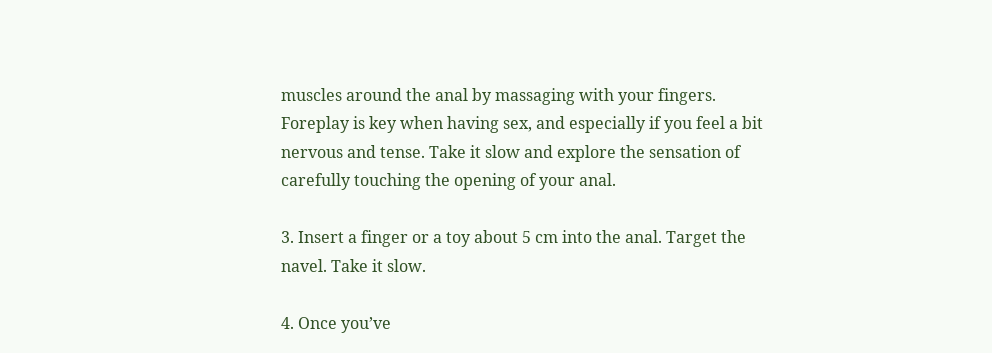muscles around the anal by massaging with your fingers. Foreplay is key when having sex, and especially if you feel a bit nervous and tense. Take it slow and explore the sensation of carefully touching the opening of your anal.

3. Insert a finger or a toy about 5 cm into the anal. Target the navel. Take it slow.

4. Once you’ve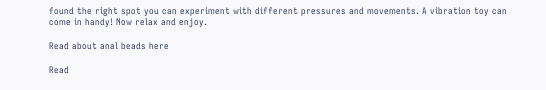found the right spot you can experiment with different pressures and movements. A vibration toy can come in handy! Now relax and enjoy.

Read about anal beads here

Read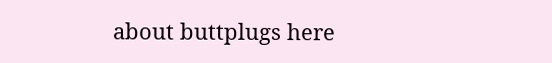about buttplugs here